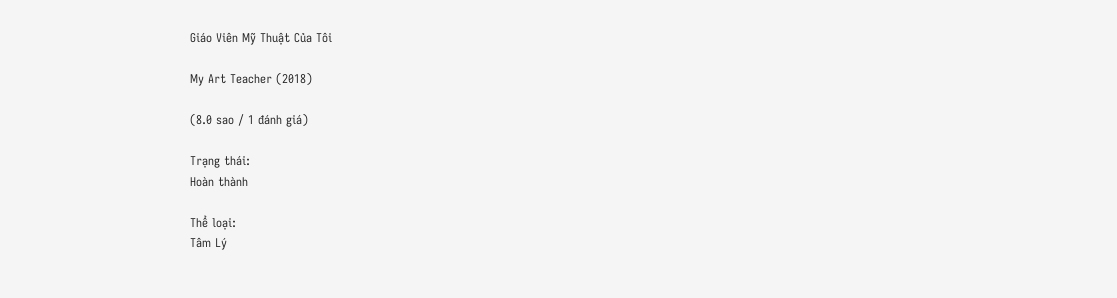Giáo Viên Mỹ Thuật Của Tôi

My Art Teacher (2018)

(8.0 sao / 1 đánh giá)

Trạng thái:
Hoàn thành

Thể loại:
Tâm Lý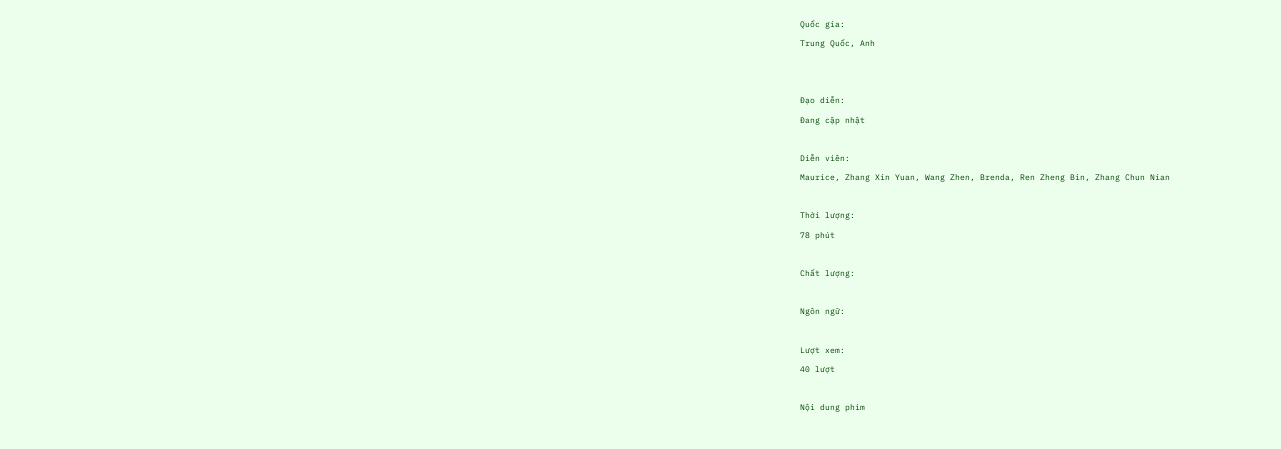Quốc gia:
Trung Quốc, Anh


Đạo diễn:
Đang cập nhật

Diễn viên:
Maurice, Zhang Xin Yuan, Wang Zhen, Brenda, Ren Zheng Bin, Zhang Chun Nian

Thời lượng:
78 phút

Chất lượng:

Ngôn ngữ:

Lượt xem:
40 lượt

Nội dung phim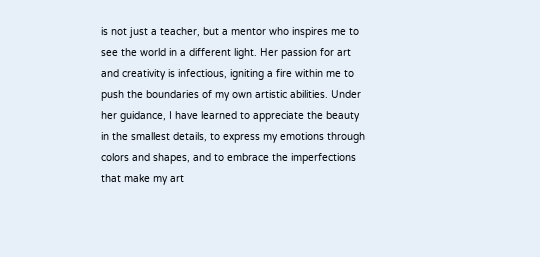is not just a teacher, but a mentor who inspires me to see the world in a different light. Her passion for art and creativity is infectious, igniting a fire within me to push the boundaries of my own artistic abilities. Under her guidance, I have learned to appreciate the beauty in the smallest details, to express my emotions through colors and shapes, and to embrace the imperfections that make my art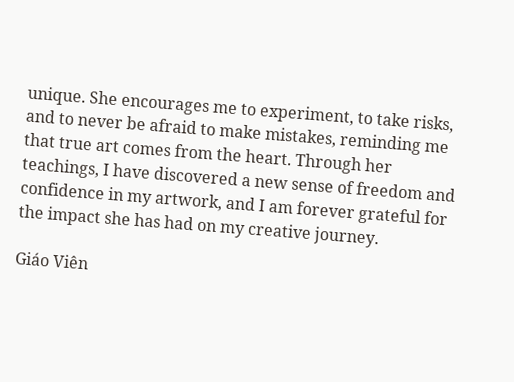unique. She encourages me to experiment, to take risks, and to never be afraid to make mistakes, reminding me that true art comes from the heart. Through her teachings, I have discovered a new sense of freedom and confidence in my artwork, and I am forever grateful for the impact she has had on my creative journey.

Giáo Viên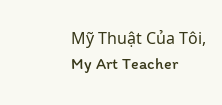Mỹ Thuật Của Tôi, My Art Teacher